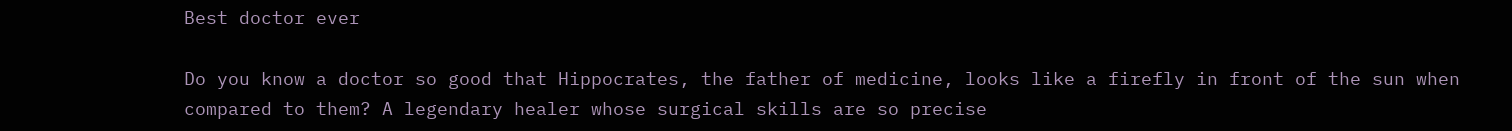Best doctor ever

Do you know a doctor so good that Hippocrates, the father of medicine, looks like a firefly in front of the sun when compared to them? A legendary healer whose surgical skills are so precise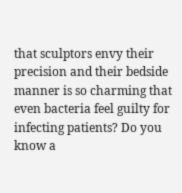that sculptors envy their precision and their bedside manner is so charming that even bacteria feel guilty for infecting patients? Do you know a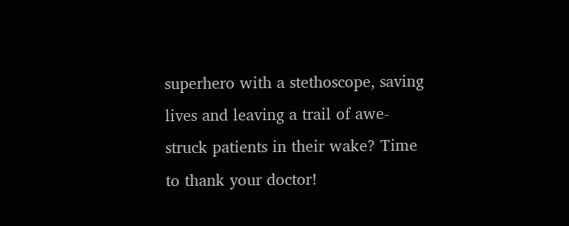superhero with a stethoscope, saving lives and leaving a trail of awe-struck patients in their wake? Time to thank your doctor!